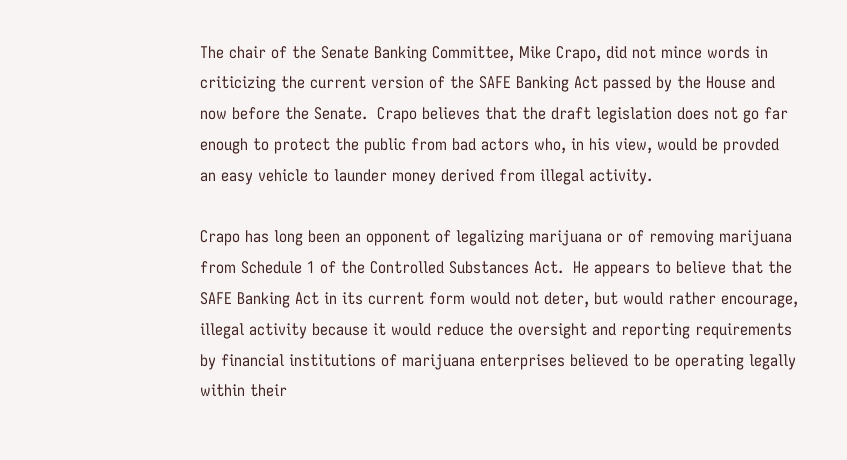The chair of the Senate Banking Committee, Mike Crapo, did not mince words in criticizing the current version of the SAFE Banking Act passed by the House and now before the Senate.  Crapo believes that the draft legislation does not go far enough to protect the public from bad actors who, in his view, would be provded an easy vehicle to launder money derived from illegal activity.

Crapo has long been an opponent of legalizing marijuana or of removing marijuana from Schedule 1 of the Controlled Substances Act.  He appears to believe that the SAFE Banking Act in its current form would not deter, but would rather encourage, illegal activity because it would reduce the oversight and reporting requirements by financial institutions of marijuana enterprises believed to be operating legally within their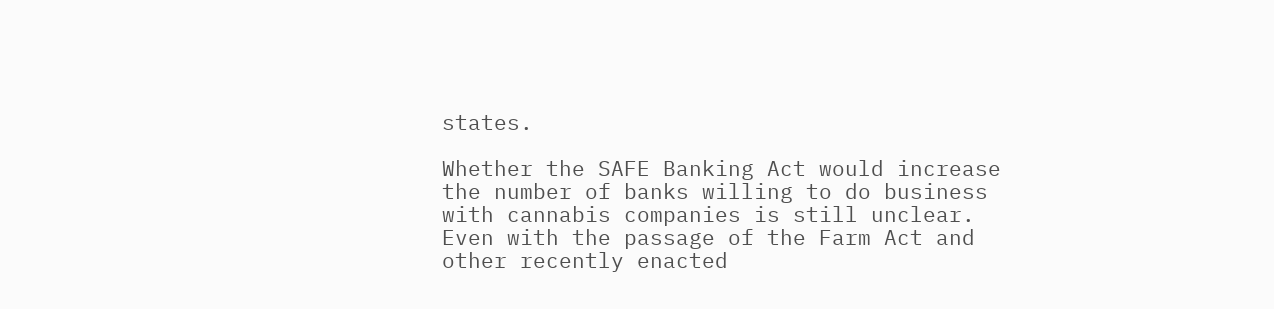states.

Whether the SAFE Banking Act would increase the number of banks willing to do business with cannabis companies is still unclear.  Even with the passage of the Farm Act and other recently enacted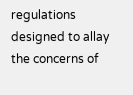regulations designed to allay the concerns of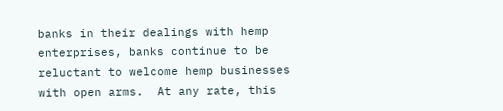banks in their dealings with hemp enterprises, banks continue to be reluctant to welcome hemp businesses with open arms.  At any rate, this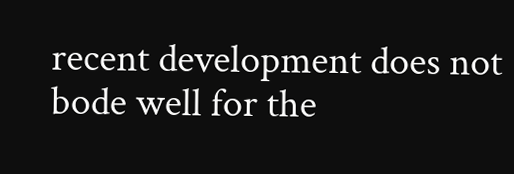recent development does not bode well for the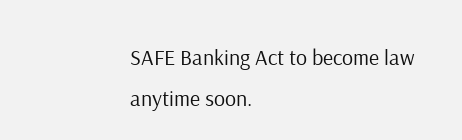SAFE Banking Act to become law anytime soon.